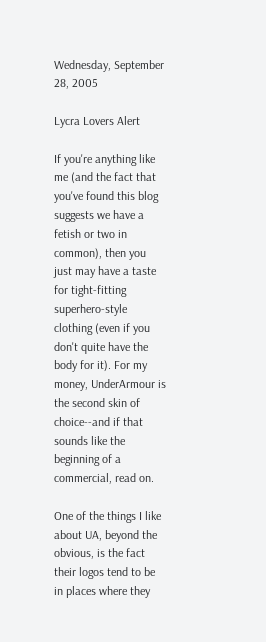Wednesday, September 28, 2005

Lycra Lovers Alert

If you're anything like me (and the fact that you've found this blog suggests we have a fetish or two in common), then you just may have a taste for tight-fitting superhero-style clothing (even if you don't quite have the body for it). For my money, UnderArmour is the second skin of choice--and if that sounds like the beginning of a commercial, read on.

One of the things I like about UA, beyond the obvious, is the fact their logos tend to be in places where they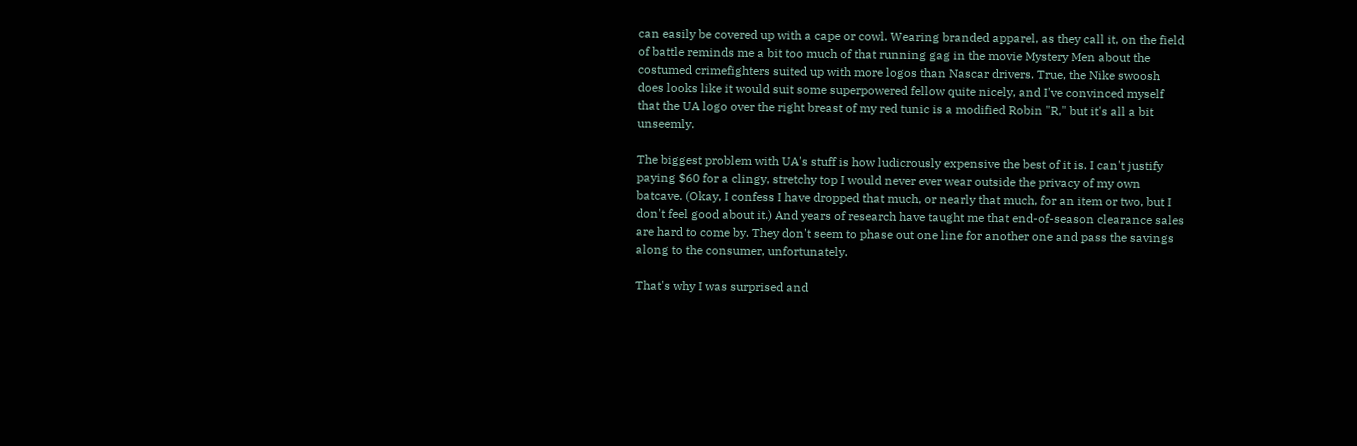can easily be covered up with a cape or cowl. Wearing branded apparel, as they call it, on the field of battle reminds me a bit too much of that running gag in the movie Mystery Men about the costumed crimefighters suited up with more logos than Nascar drivers. True, the Nike swoosh does looks like it would suit some superpowered fellow quite nicely, and I've convinced myself that the UA logo over the right breast of my red tunic is a modified Robin "R," but it's all a bit unseemly.

The biggest problem with UA's stuff is how ludicrously expensive the best of it is. I can't justify paying $60 for a clingy, stretchy top I would never ever wear outside the privacy of my own batcave. (Okay, I confess I have dropped that much, or nearly that much, for an item or two, but I don't feel good about it.) And years of research have taught me that end-of-season clearance sales are hard to come by. They don't seem to phase out one line for another one and pass the savings along to the consumer, unfortunately.

That's why I was surprised and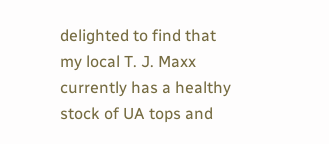delighted to find that my local T. J. Maxx currently has a healthy stock of UA tops and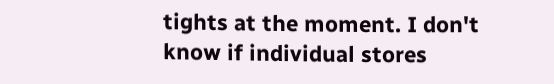tights at the moment. I don't know if individual stores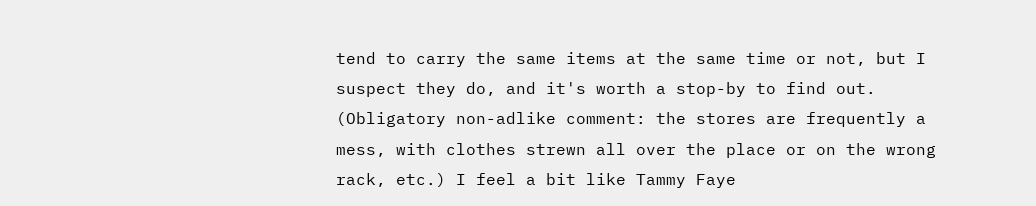tend to carry the same items at the same time or not, but I suspect they do, and it's worth a stop-by to find out. (Obligatory non-adlike comment: the stores are frequently a mess, with clothes strewn all over the place or on the wrong rack, etc.) I feel a bit like Tammy Faye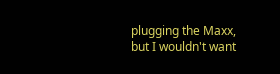plugging the Maxx, but I wouldn't want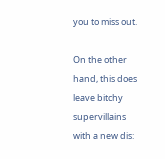you to miss out.

On the other hand, this does leave bitchy supervillains with a new dis: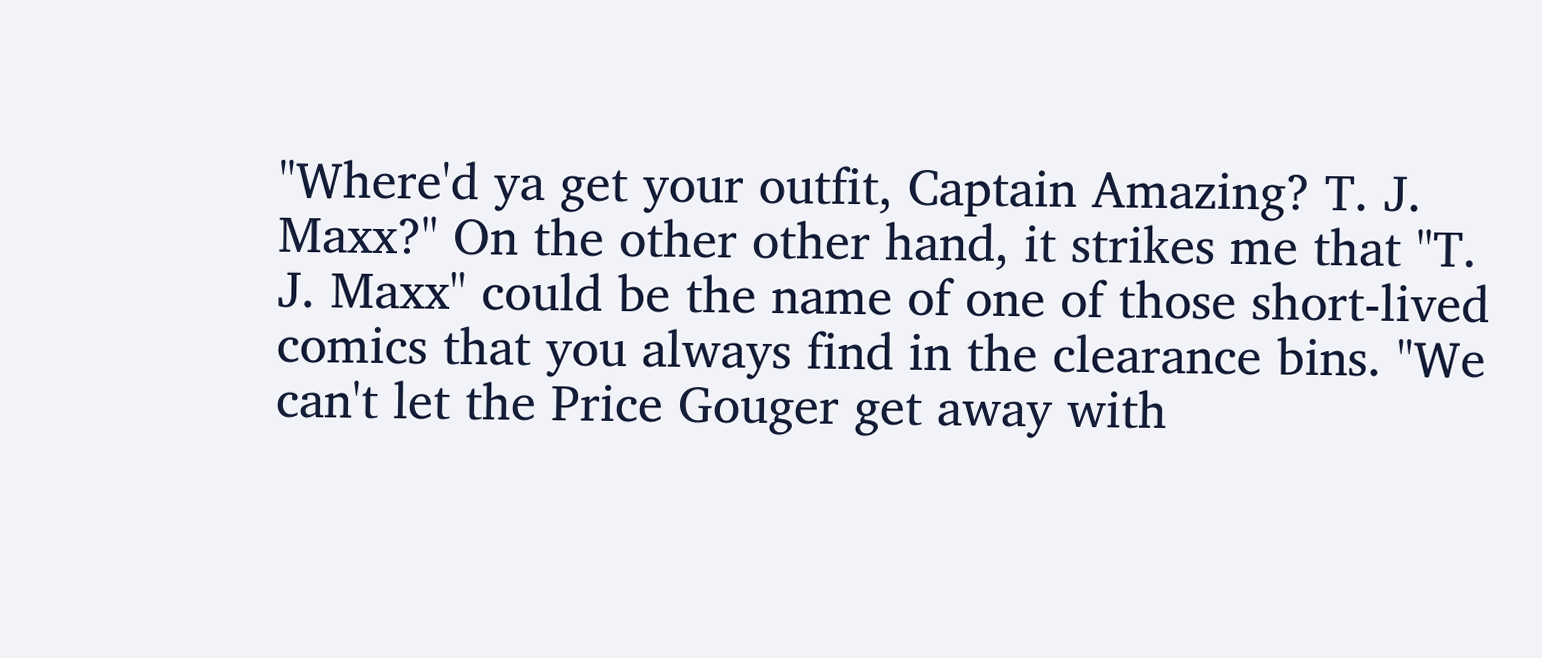"Where'd ya get your outfit, Captain Amazing? T. J. Maxx?" On the other other hand, it strikes me that "T. J. Maxx" could be the name of one of those short-lived comics that you always find in the clearance bins. "We can't let the Price Gouger get away with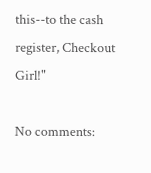this--to the cash register, Checkout Girl!"

No comments: